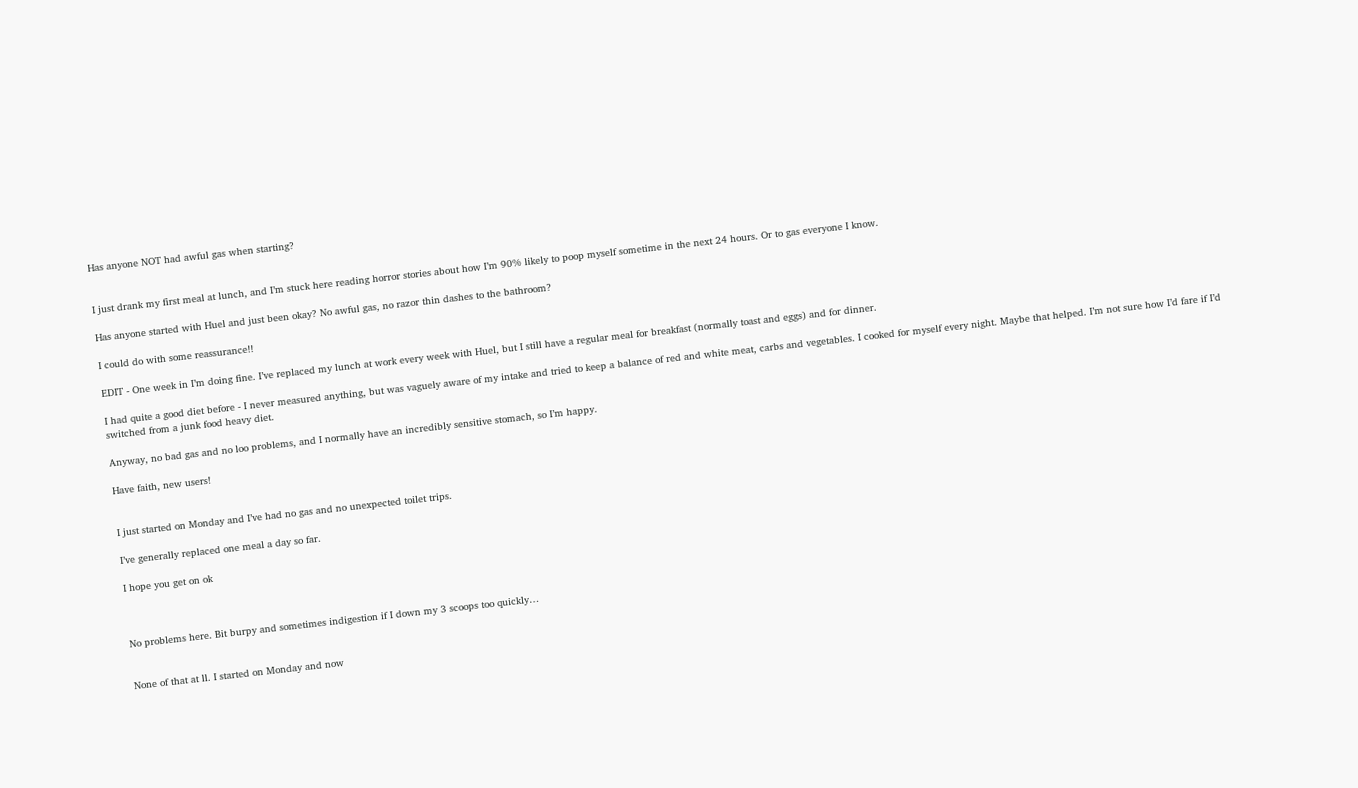Has anyone NOT had awful gas when starting?


I just drank my first meal at lunch, and I’m stuck here reading horror stories about how I’m 90% likely to poop myself sometime in the next 24 hours. Or to gas everyone I know.

Has anyone started with Huel and just been okay? No awful gas, no razor thin dashes to the bathroom?

I could do with some reassurance!!

EDIT - One week in I’m doing fine. I’ve replaced my lunch at work every week with Huel, but I still have a regular meal for breakfast (normally toast and eggs) and for dinner.

I had quite a good diet before - I never measured anything, but was vaguely aware of my intake and tried to keep a balance of red and white meat, carbs and vegetables. I cooked for myself every night. Maybe that helped. I’m not sure how I’d fare if I’d switched from a junk food heavy diet.

Anyway, no bad gas and no loo problems, and I normally have an incredibly sensitive stomach, so I’m happy.

Have faith, new users!


I just started on Monday and I’ve had no gas and no unexpected toilet trips.

I’ve generally replaced one meal a day so far.

I hope you get on ok



No problems here. Bit burpy and sometimes indigestion if I down my 3 scoops too quickly…


None of that at ll. I started on Monday and now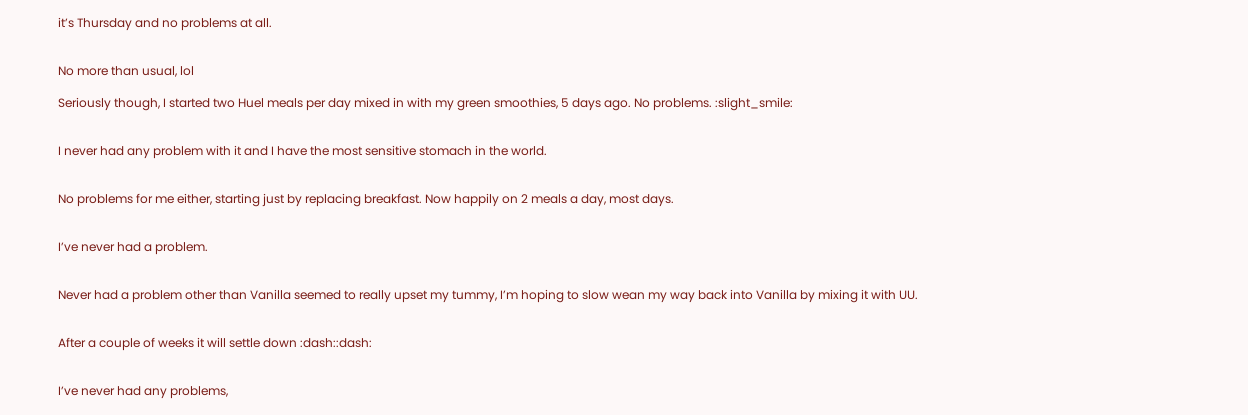it’s Thursday and no problems at all.


No more than usual, lol

Seriously though, I started two Huel meals per day mixed in with my green smoothies, 5 days ago. No problems. :slight_smile:


I never had any problem with it and I have the most sensitive stomach in the world.


No problems for me either, starting just by replacing breakfast. Now happily on 2 meals a day, most days.


I’ve never had a problem.


Never had a problem other than Vanilla seemed to really upset my tummy, I’m hoping to slow wean my way back into Vanilla by mixing it with UU.


After a couple of weeks it will settle down :dash::dash:


I’ve never had any problems,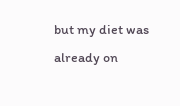but my diet was already on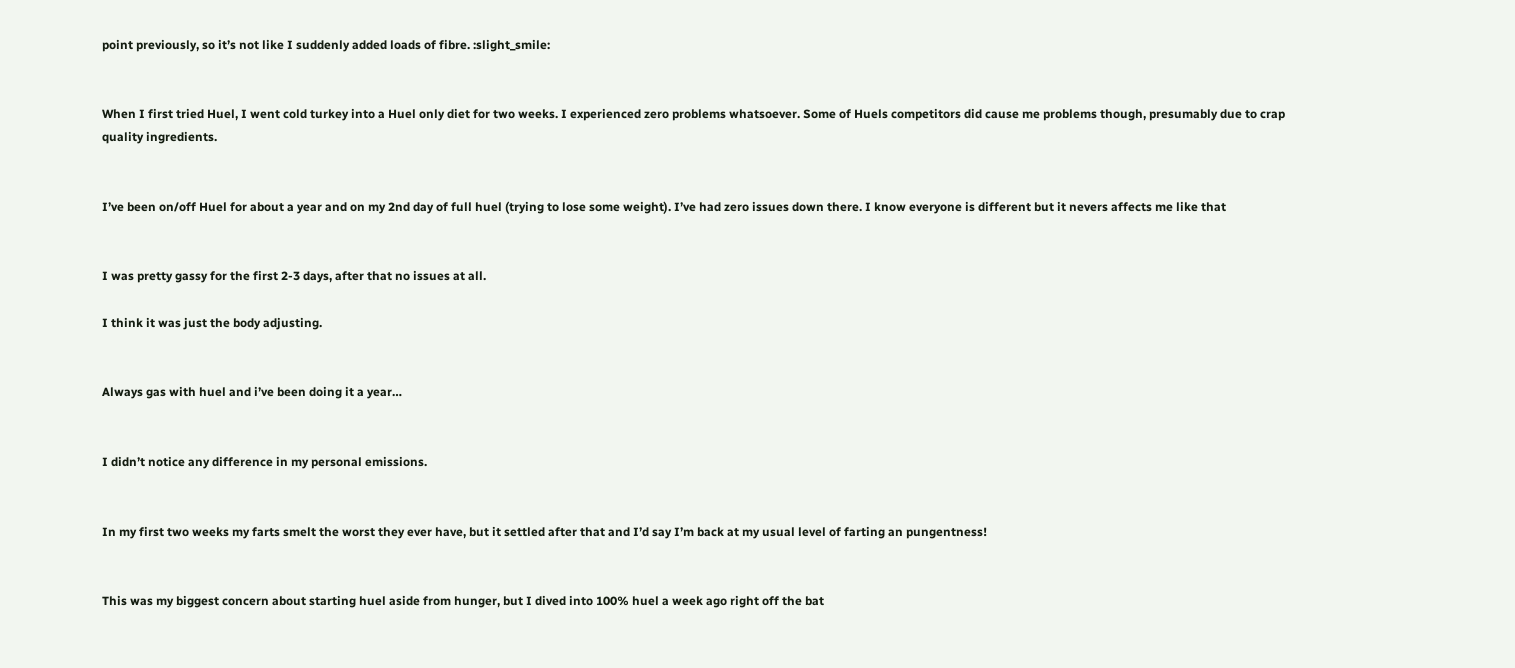point previously, so it’s not like I suddenly added loads of fibre. :slight_smile:


When I first tried Huel, I went cold turkey into a Huel only diet for two weeks. I experienced zero problems whatsoever. Some of Huels competitors did cause me problems though, presumably due to crap quality ingredients.


I’ve been on/off Huel for about a year and on my 2nd day of full huel (trying to lose some weight). I’ve had zero issues down there. I know everyone is different but it nevers affects me like that


I was pretty gassy for the first 2-3 days, after that no issues at all.

I think it was just the body adjusting.


Always gas with huel and i’ve been doing it a year…


I didn’t notice any difference in my personal emissions.


In my first two weeks my farts smelt the worst they ever have, but it settled after that and I’d say I’m back at my usual level of farting an pungentness!


This was my biggest concern about starting huel aside from hunger, but I dived into 100% huel a week ago right off the bat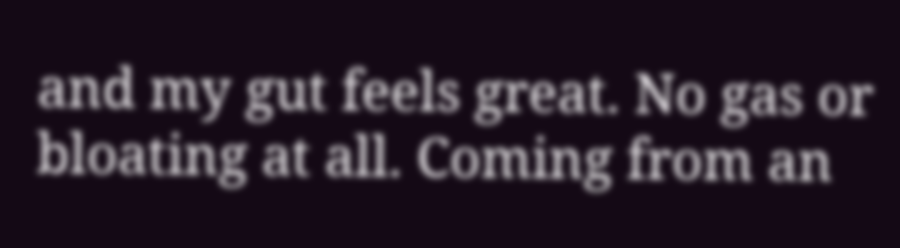and my gut feels great. No gas or bloating at all. Coming from an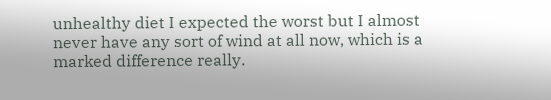unhealthy diet I expected the worst but I almost never have any sort of wind at all now, which is a marked difference really.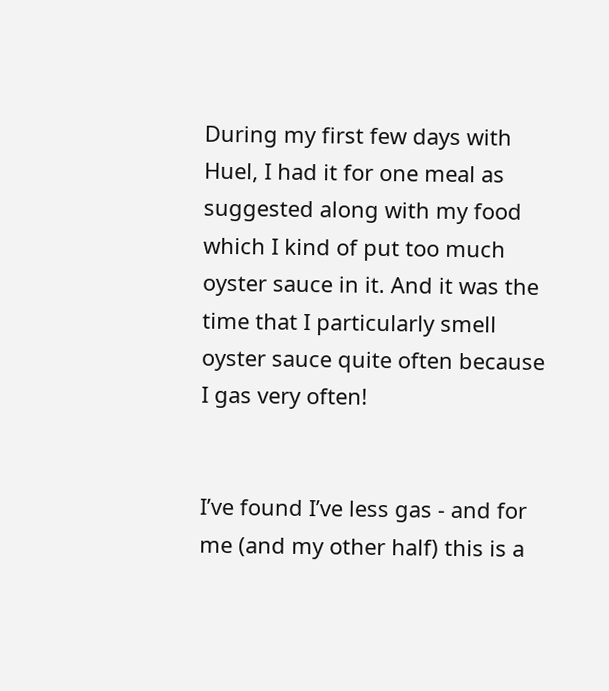During my first few days with Huel, I had it for one meal as suggested along with my food which I kind of put too much oyster sauce in it. And it was the time that I particularly smell oyster sauce quite often because I gas very often!


I’ve found I’ve less gas - and for me (and my other half) this is a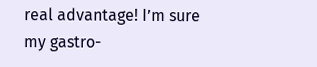real advantage! I’m sure my gastro-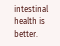intestinal health is better.